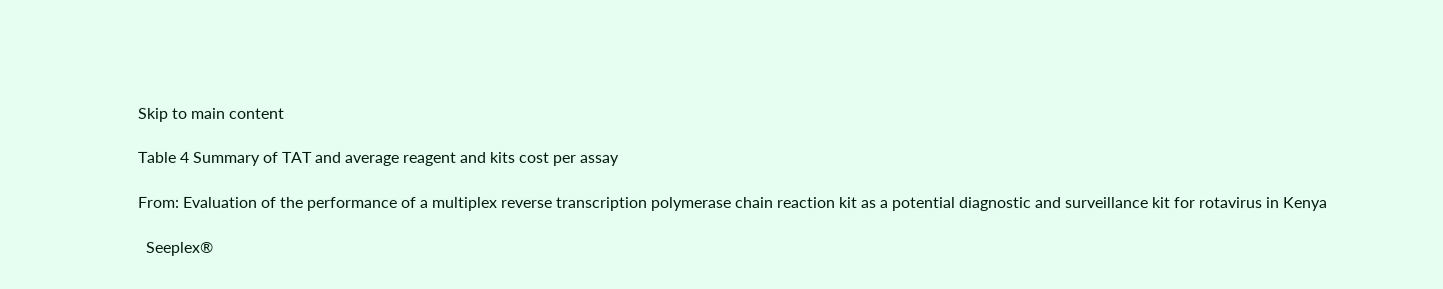Skip to main content

Table 4 Summary of TAT and average reagent and kits cost per assay

From: Evaluation of the performance of a multiplex reverse transcription polymerase chain reaction kit as a potential diagnostic and surveillance kit for rotavirus in Kenya

  Seeplex®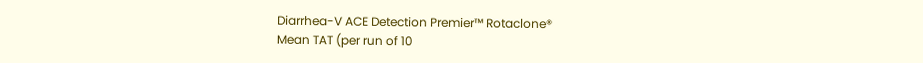Diarrhea-V ACE Detection Premier™ Rotaclone®
Mean TAT (per run of 10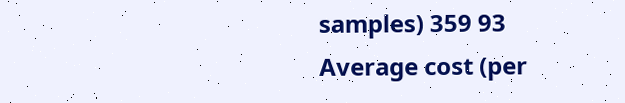samples) 359 93
Average cost (per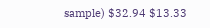sample) $32.94 $13.33